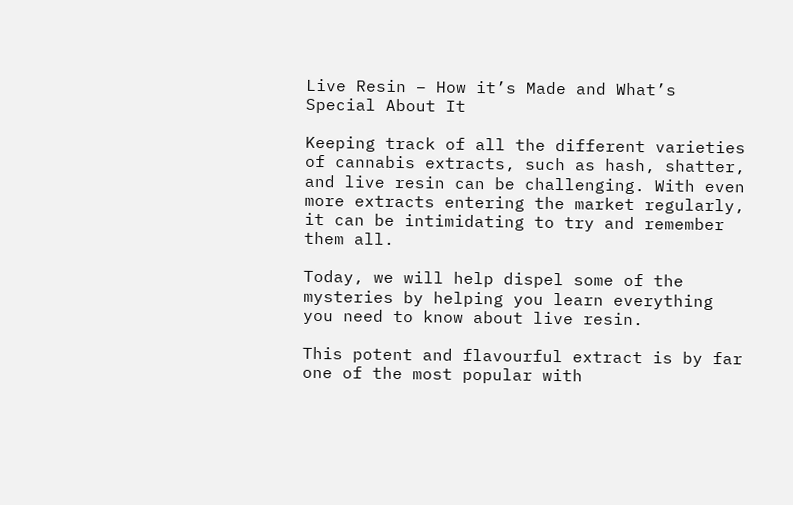Live Resin – How it’s Made and What’s Special About It

Keeping track of all the different varieties of cannabis extracts, such as hash, shatter, and live resin can be challenging. With even more extracts entering the market regularly, it can be intimidating to try and remember them all.

Today, we will help dispel some of the mysteries by helping you learn everything you need to know about live resin.

This potent and flavourful extract is by far one of the most popular with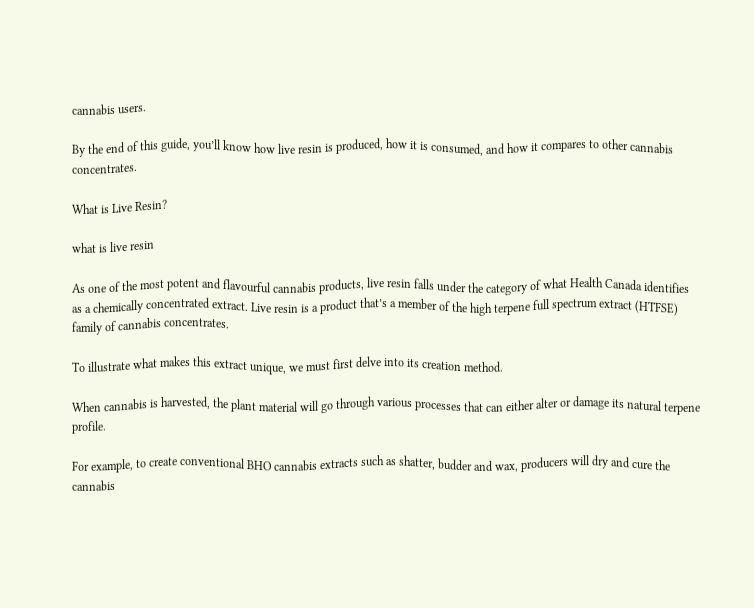cannabis users.

By the end of this guide, you’ll know how live resin is produced, how it is consumed, and how it compares to other cannabis concentrates.

What is Live Resin?

what is live resin

As one of the most potent and flavourful cannabis products, live resin falls under the category of what Health Canada identifies as a chemically concentrated extract. Live resin is a product that’s a member of the high terpene full spectrum extract (HTFSE) family of cannabis concentrates.

To illustrate what makes this extract unique, we must first delve into its creation method.

When cannabis is harvested, the plant material will go through various processes that can either alter or damage its natural terpene profile.

For example, to create conventional BHO cannabis extracts such as shatter, budder and wax, producers will dry and cure the cannabis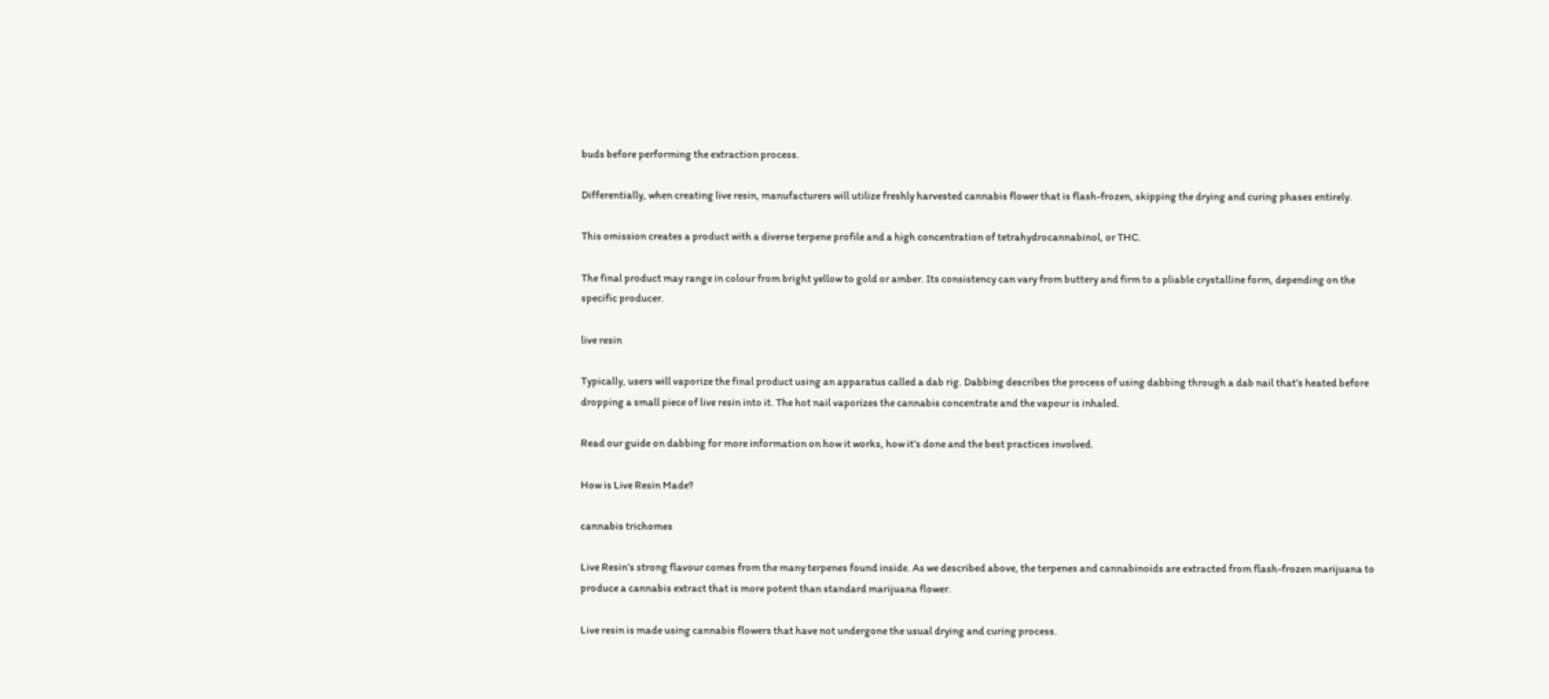buds before performing the extraction process.

Differentially, when creating live resin, manufacturers will utilize freshly harvested cannabis flower that is flash-frozen, skipping the drying and curing phases entirely.

This omission creates a product with a diverse terpene profile and a high concentration of tetrahydrocannabinol, or THC.

The final product may range in colour from bright yellow to gold or amber. Its consistency can vary from buttery and firm to a pliable crystalline form, depending on the specific producer.

live resin

Typically, users will vaporize the final product using an apparatus called a dab rig. Dabbing describes the process of using dabbing through a dab nail that’s heated before dropping a small piece of live resin into it. The hot nail vaporizes the cannabis concentrate and the vapour is inhaled.

Read our guide on dabbing for more information on how it works, how it’s done and the best practices involved.

How is Live Resin Made?

cannabis trichomes

Live Resin’s strong flavour comes from the many terpenes found inside. As we described above, the terpenes and cannabinoids are extracted from flash-frozen marijuana to produce a cannabis extract that is more potent than standard marijuana flower.

Live resin is made using cannabis flowers that have not undergone the usual drying and curing process.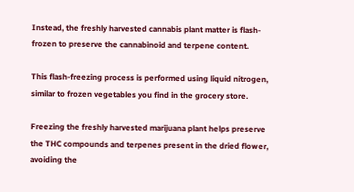Instead, the freshly harvested cannabis plant matter is flash-frozen to preserve the cannabinoid and terpene content.

This flash-freezing process is performed using liquid nitrogen, similar to frozen vegetables you find in the grocery store.

Freezing the freshly harvested marijuana plant helps preserve the THC compounds and terpenes present in the dried flower, avoiding the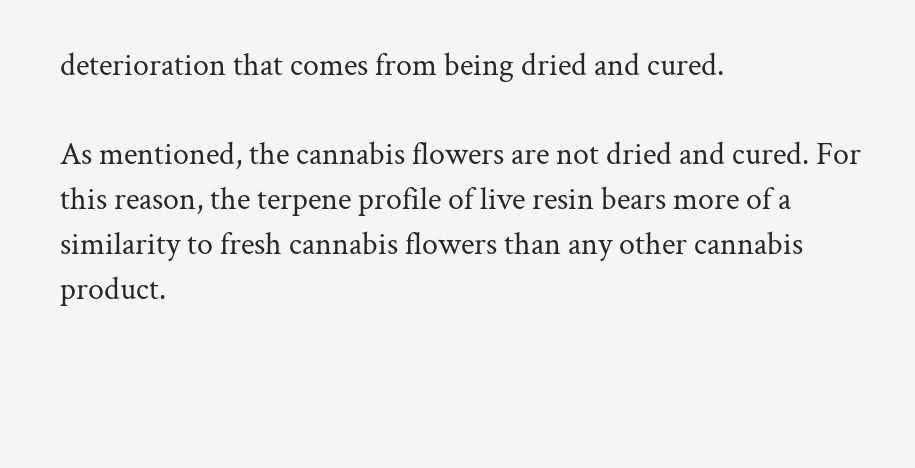deterioration that comes from being dried and cured.

As mentioned, the cannabis flowers are not dried and cured. For this reason, the terpene profile of live resin bears more of a similarity to fresh cannabis flowers than any other cannabis product.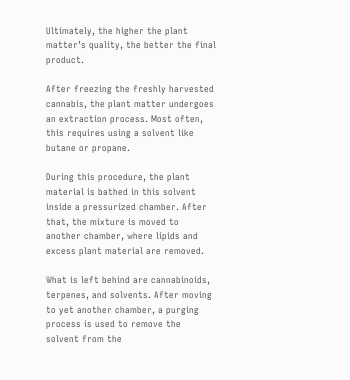Ultimately, the higher the plant matter’s quality, the better the final product.

After freezing the freshly harvested cannabis, the plant matter undergoes an extraction process. Most often, this requires using a solvent like butane or propane.

During this procedure, the plant material is bathed in this solvent inside a pressurized chamber. After that, the mixture is moved to another chamber, where lipids and excess plant material are removed.

What is left behind are cannabinoids, terpenes, and solvents. After moving to yet another chamber, a purging process is used to remove the solvent from the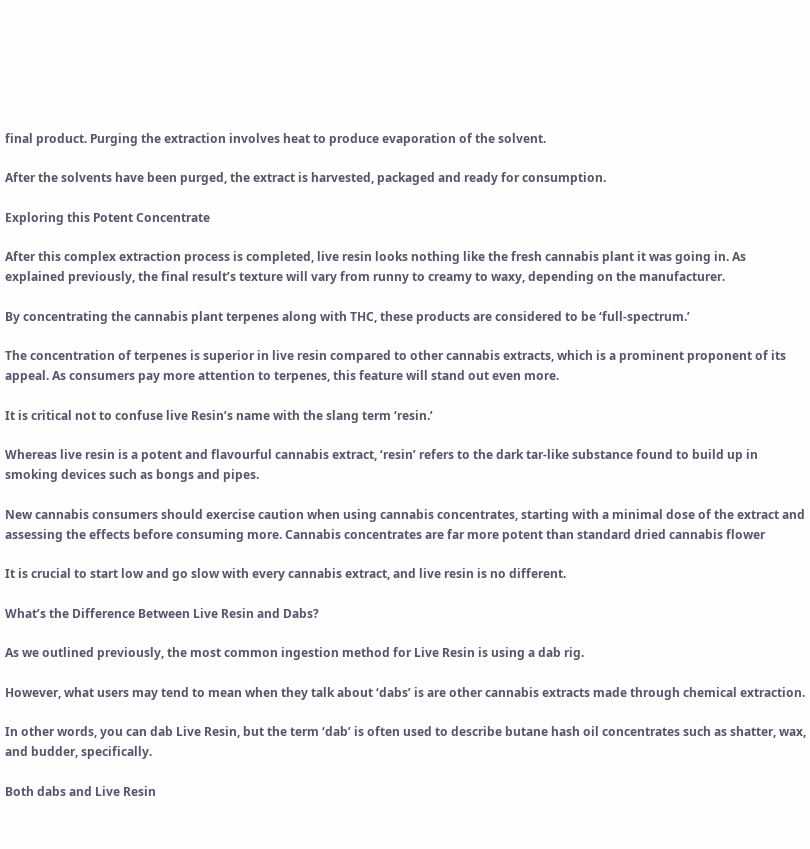final product. Purging the extraction involves heat to produce evaporation of the solvent.

After the solvents have been purged, the extract is harvested, packaged and ready for consumption.

Exploring this Potent Concentrate

After this complex extraction process is completed, live resin looks nothing like the fresh cannabis plant it was going in. As explained previously, the final result’s texture will vary from runny to creamy to waxy, depending on the manufacturer.

By concentrating the cannabis plant terpenes along with THC, these products are considered to be ‘full-spectrum.’

The concentration of terpenes is superior in live resin compared to other cannabis extracts, which is a prominent proponent of its appeal. As consumers pay more attention to terpenes, this feature will stand out even more.

It is critical not to confuse live Resin’s name with the slang term ‘resin.’

Whereas live resin is a potent and flavourful cannabis extract, ‘resin’ refers to the dark tar-like substance found to build up in smoking devices such as bongs and pipes.

New cannabis consumers should exercise caution when using cannabis concentrates, starting with a minimal dose of the extract and assessing the effects before consuming more. Cannabis concentrates are far more potent than standard dried cannabis flower

It is crucial to start low and go slow with every cannabis extract, and live resin is no different.

What’s the Difference Between Live Resin and Dabs?

As we outlined previously, the most common ingestion method for Live Resin is using a dab rig.

However, what users may tend to mean when they talk about ‘dabs’ is are other cannabis extracts made through chemical extraction.

In other words, you can dab Live Resin, but the term ‘dab’ is often used to describe butane hash oil concentrates such as shatter, wax, and budder, specifically.

Both dabs and Live Resin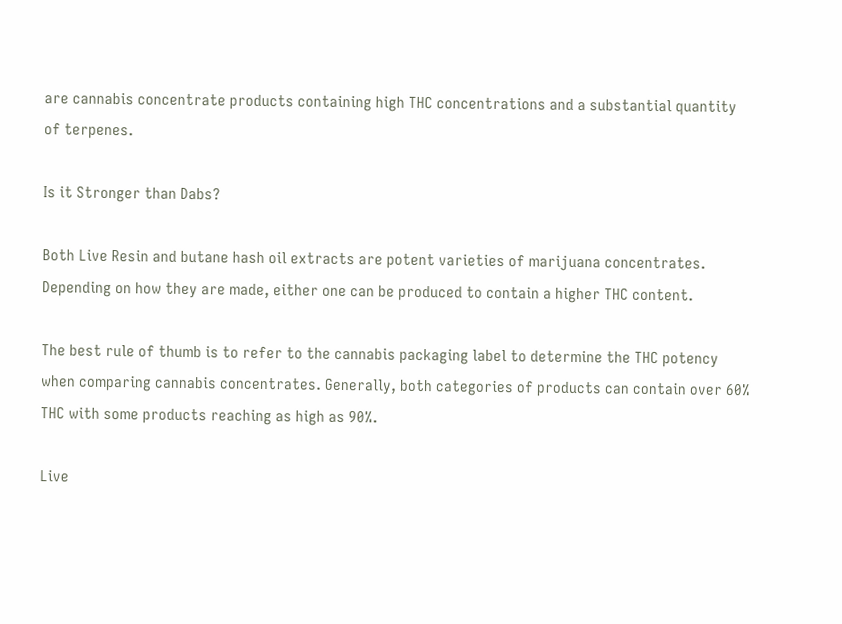are cannabis concentrate products containing high THC concentrations and a substantial quantity of terpenes.

Is it Stronger than Dabs?

Both Live Resin and butane hash oil extracts are potent varieties of marijuana concentrates. Depending on how they are made, either one can be produced to contain a higher THC content.

The best rule of thumb is to refer to the cannabis packaging label to determine the THC potency when comparing cannabis concentrates. Generally, both categories of products can contain over 60% THC with some products reaching as high as 90%.

Live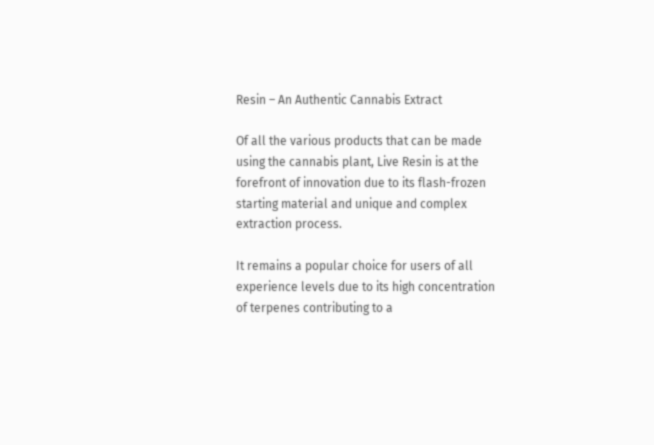Resin – An Authentic Cannabis Extract

Of all the various products that can be made using the cannabis plant, Live Resin is at the forefront of innovation due to its flash-frozen starting material and unique and complex extraction process.

It remains a popular choice for users of all experience levels due to its high concentration of terpenes contributing to a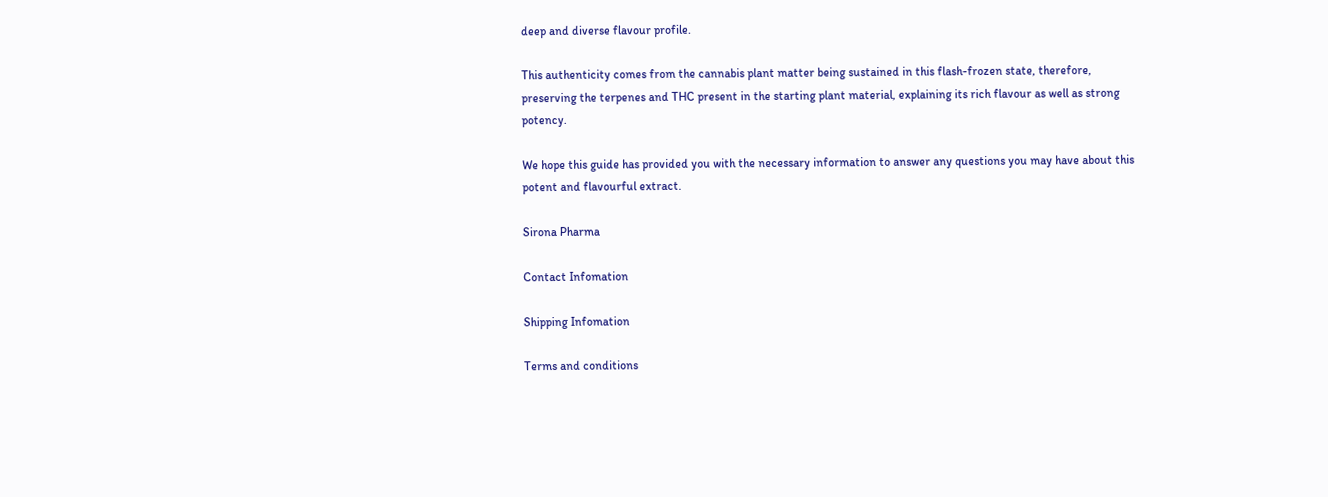deep and diverse flavour profile.

This authenticity comes from the cannabis plant matter being sustained in this flash-frozen state, therefore, preserving the terpenes and THC present in the starting plant material, explaining its rich flavour as well as strong potency.

We hope this guide has provided you with the necessary information to answer any questions you may have about this potent and flavourful extract.

Sirona Pharma

Contact Infomation

Shipping Infomation

Terms and conditions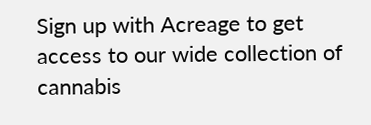Sign up with Acreage to get access to our wide collection of cannabis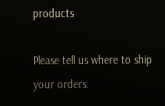products

Please tell us where to ship your orders.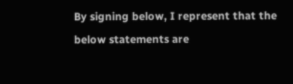By signing below, I represent that the below statements are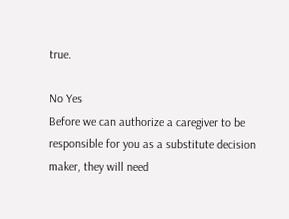true.

No Yes
Before we can authorize a caregiver to be responsible for you as a substitute decision maker, they will need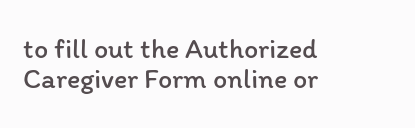to fill out the Authorized Caregiver Form online or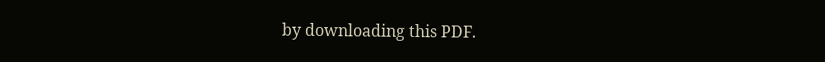by downloading this PDF.